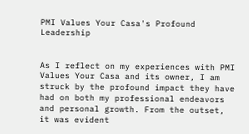PMI Values Your Casa's Profound Leadership


As I reflect on my experiences with PMI Values Your Casa and its owner, I am struck by the profound impact they have had on both my professional endeavors and personal growth. From the outset, it was evident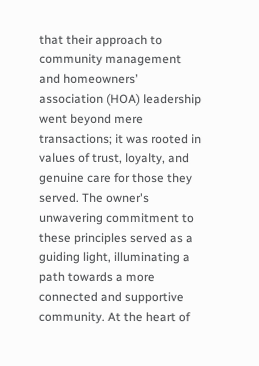that their approach to community management and homeowners’ association (HOA) leadership went beyond mere transactions; it was rooted in values of trust, loyalty, and genuine care for those they served. The owner's unwavering commitment to these principles served as a guiding light, illuminating a path towards a more connected and supportive community. At the heart of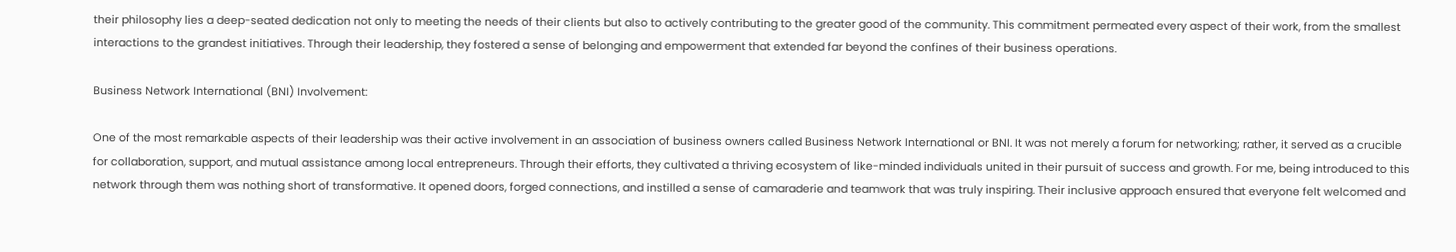their philosophy lies a deep-seated dedication not only to meeting the needs of their clients but also to actively contributing to the greater good of the community. This commitment permeated every aspect of their work, from the smallest interactions to the grandest initiatives. Through their leadership, they fostered a sense of belonging and empowerment that extended far beyond the confines of their business operations.

Business Network International (BNI) Involvement:

One of the most remarkable aspects of their leadership was their active involvement in an association of business owners called Business Network International or BNI. It was not merely a forum for networking; rather, it served as a crucible for collaboration, support, and mutual assistance among local entrepreneurs. Through their efforts, they cultivated a thriving ecosystem of like-minded individuals united in their pursuit of success and growth. For me, being introduced to this network through them was nothing short of transformative. It opened doors, forged connections, and instilled a sense of camaraderie and teamwork that was truly inspiring. Their inclusive approach ensured that everyone felt welcomed and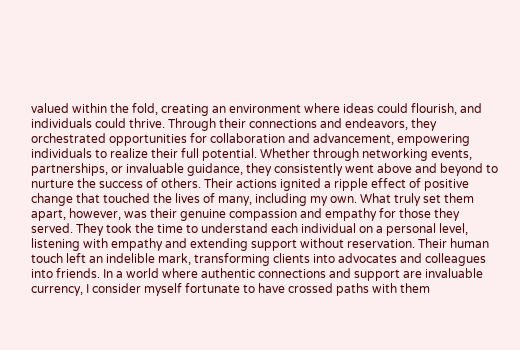valued within the fold, creating an environment where ideas could flourish, and individuals could thrive. Through their connections and endeavors, they orchestrated opportunities for collaboration and advancement, empowering individuals to realize their full potential. Whether through networking events, partnerships, or invaluable guidance, they consistently went above and beyond to nurture the success of others. Their actions ignited a ripple effect of positive change that touched the lives of many, including my own. What truly set them apart, however, was their genuine compassion and empathy for those they served. They took the time to understand each individual on a personal level, listening with empathy and extending support without reservation. Their human touch left an indelible mark, transforming clients into advocates and colleagues into friends. In a world where authentic connections and support are invaluable currency, I consider myself fortunate to have crossed paths with them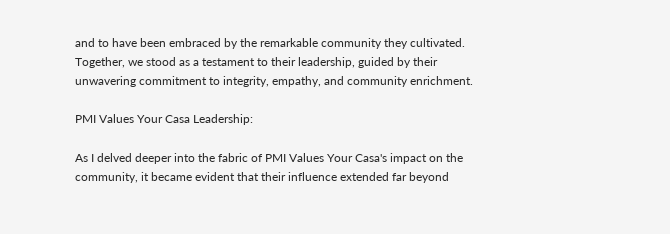and to have been embraced by the remarkable community they cultivated. Together, we stood as a testament to their leadership, guided by their unwavering commitment to integrity, empathy, and community enrichment.

PMI Values Your Casa Leadership:

As I delved deeper into the fabric of PMI Values Your Casa's impact on the community, it became evident that their influence extended far beyond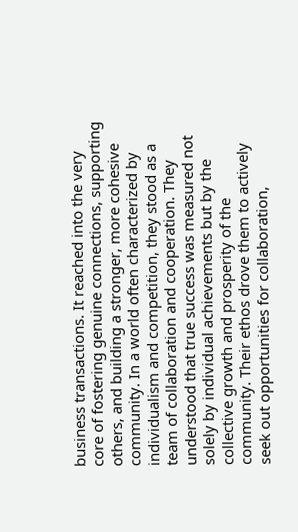business transactions. It reached into the very core of fostering genuine connections, supporting others, and building a stronger, more cohesive community. In a world often characterized by individualism and competition, they stood as a team of collaboration and cooperation. They understood that true success was measured not solely by individual achievements but by the collective growth and prosperity of the community. Their ethos drove them to actively seek out opportunities for collaboration,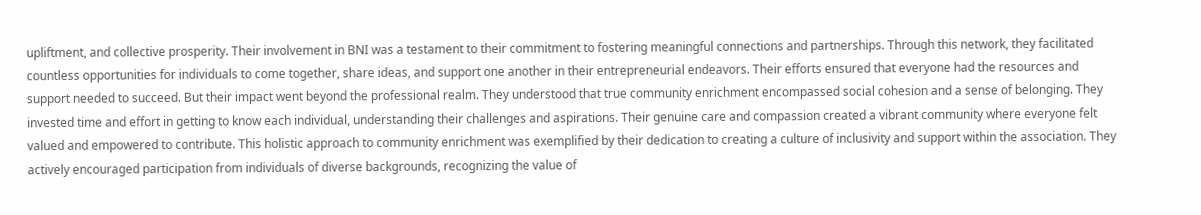upliftment, and collective prosperity. Their involvement in BNI was a testament to their commitment to fostering meaningful connections and partnerships. Through this network, they facilitated countless opportunities for individuals to come together, share ideas, and support one another in their entrepreneurial endeavors. Their efforts ensured that everyone had the resources and support needed to succeed. But their impact went beyond the professional realm. They understood that true community enrichment encompassed social cohesion and a sense of belonging. They invested time and effort in getting to know each individual, understanding their challenges and aspirations. Their genuine care and compassion created a vibrant community where everyone felt valued and empowered to contribute. This holistic approach to community enrichment was exemplified by their dedication to creating a culture of inclusivity and support within the association. They actively encouraged participation from individuals of diverse backgrounds, recognizing the value of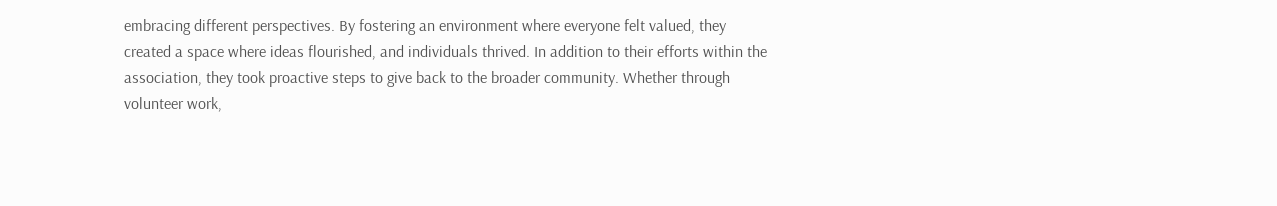embracing different perspectives. By fostering an environment where everyone felt valued, they created a space where ideas flourished, and individuals thrived. In addition to their efforts within the association, they took proactive steps to give back to the broader community. Whether through volunteer work,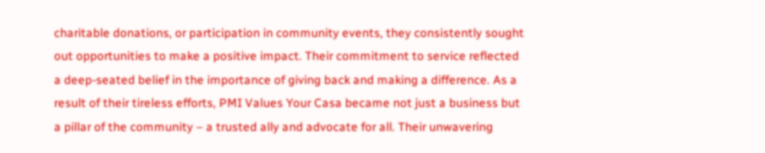charitable donations, or participation in community events, they consistently sought out opportunities to make a positive impact. Their commitment to service reflected a deep-seated belief in the importance of giving back and making a difference. As a result of their tireless efforts, PMI Values Your Casa became not just a business but a pillar of the community – a trusted ally and advocate for all. Their unwavering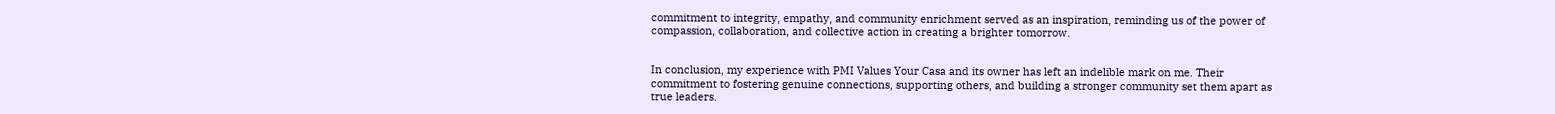commitment to integrity, empathy, and community enrichment served as an inspiration, reminding us of the power of compassion, collaboration, and collective action in creating a brighter tomorrow.


In conclusion, my experience with PMI Values Your Casa and its owner has left an indelible mark on me. Their commitment to fostering genuine connections, supporting others, and building a stronger community set them apart as true leaders.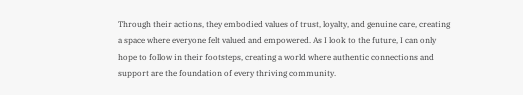Through their actions, they embodied values of trust, loyalty, and genuine care, creating a space where everyone felt valued and empowered. As I look to the future, I can only hope to follow in their footsteps, creating a world where authentic connections and support are the foundation of every thriving community.